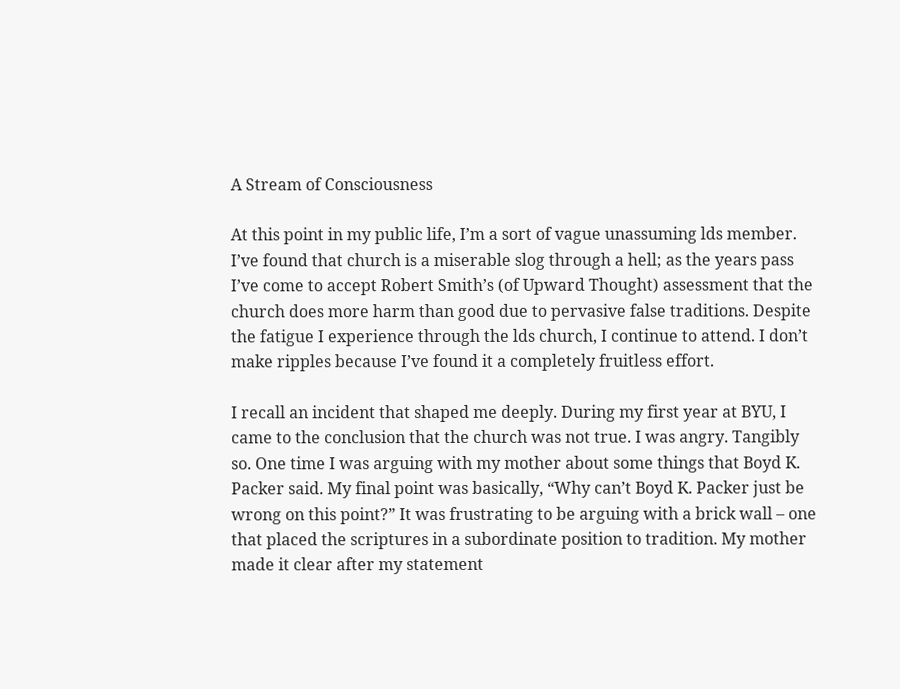A Stream of Consciousness

At this point in my public life, I’m a sort of vague unassuming lds member. I’ve found that church is a miserable slog through a hell; as the years pass I’ve come to accept Robert Smith’s (of Upward Thought) assessment that the church does more harm than good due to pervasive false traditions. Despite the fatigue I experience through the lds church, I continue to attend. I don’t make ripples because I’ve found it a completely fruitless effort.

I recall an incident that shaped me deeply. During my first year at BYU, I came to the conclusion that the church was not true. I was angry. Tangibly so. One time I was arguing with my mother about some things that Boyd K. Packer said. My final point was basically, “Why can’t Boyd K. Packer just be wrong on this point?” It was frustrating to be arguing with a brick wall – one that placed the scriptures in a subordinate position to tradition. My mother made it clear after my statement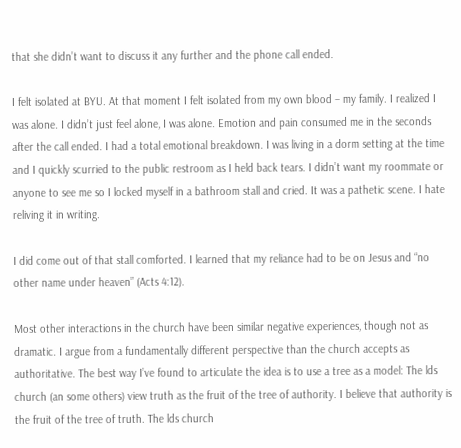that she didn’t want to discuss it any further and the phone call ended.

I felt isolated at BYU. At that moment I felt isolated from my own blood – my family. I realized I was alone. I didn’t just feel alone, I was alone. Emotion and pain consumed me in the seconds after the call ended. I had a total emotional breakdown. I was living in a dorm setting at the time and I quickly scurried to the public restroom as I held back tears. I didn’t want my roommate or anyone to see me so I locked myself in a bathroom stall and cried. It was a pathetic scene. I hate reliving it in writing.

I did come out of that stall comforted. I learned that my reliance had to be on Jesus and “no other name under heaven” (Acts 4:12).

Most other interactions in the church have been similar negative experiences, though not as dramatic. I argue from a fundamentally different perspective than the church accepts as authoritative. The best way I’ve found to articulate the idea is to use a tree as a model: The lds church (an some others) view truth as the fruit of the tree of authority. I believe that authority is the fruit of the tree of truth. The lds church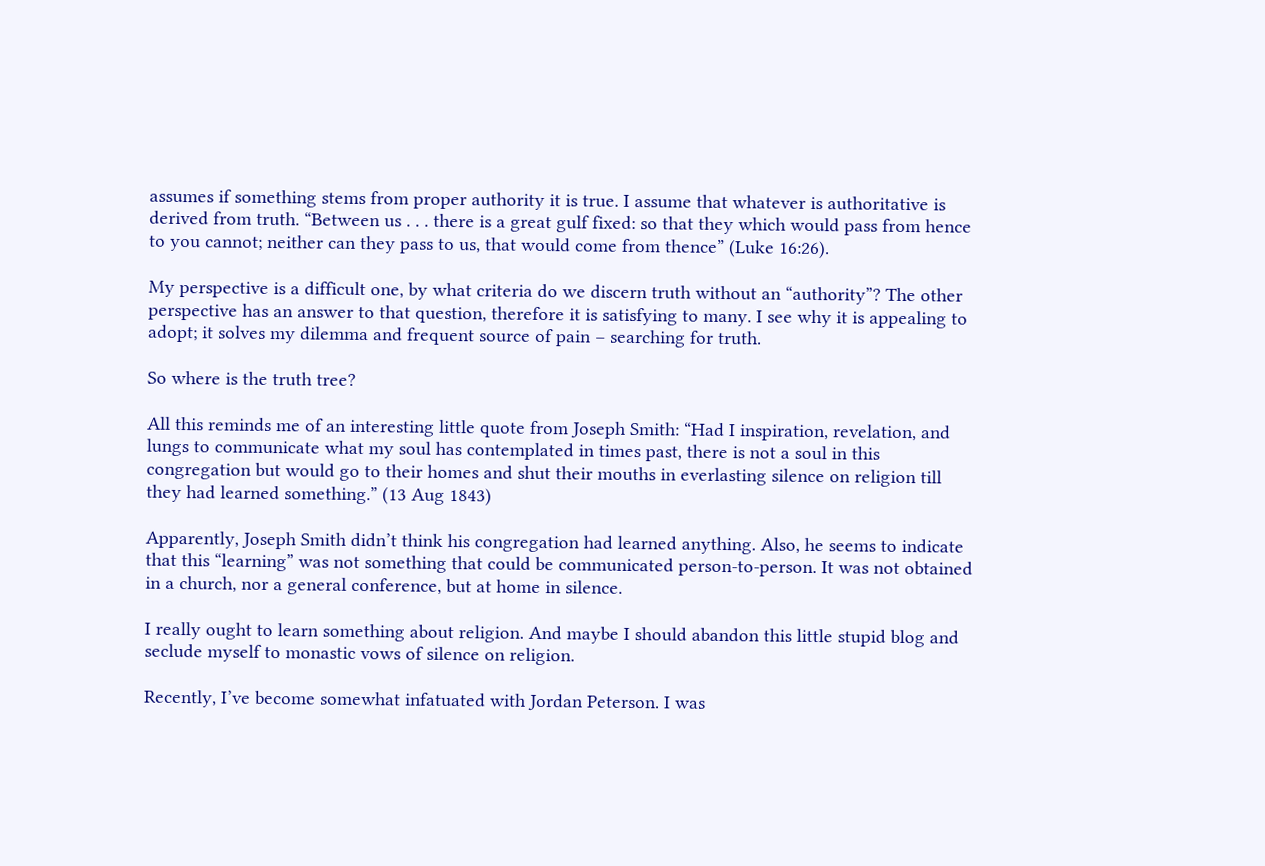assumes if something stems from proper authority it is true. I assume that whatever is authoritative is derived from truth. “Between us . . . there is a great gulf fixed: so that they which would pass from hence to you cannot; neither can they pass to us, that would come from thence” (Luke 16:26).

My perspective is a difficult one, by what criteria do we discern truth without an “authority”? The other perspective has an answer to that question, therefore it is satisfying to many. I see why it is appealing to adopt; it solves my dilemma and frequent source of pain – searching for truth.

So where is the truth tree?

All this reminds me of an interesting little quote from Joseph Smith: “Had I inspiration, revelation, and lungs to communicate what my soul has contemplated in times past, there is not a soul in this congregation but would go to their homes and shut their mouths in everlasting silence on religion till they had learned something.” (13 Aug 1843)

Apparently, Joseph Smith didn’t think his congregation had learned anything. Also, he seems to indicate that this “learning” was not something that could be communicated person-to-person. It was not obtained in a church, nor a general conference, but at home in silence.

I really ought to learn something about religion. And maybe I should abandon this little stupid blog and seclude myself to monastic vows of silence on religion.

Recently, I’ve become somewhat infatuated with Jordan Peterson. I was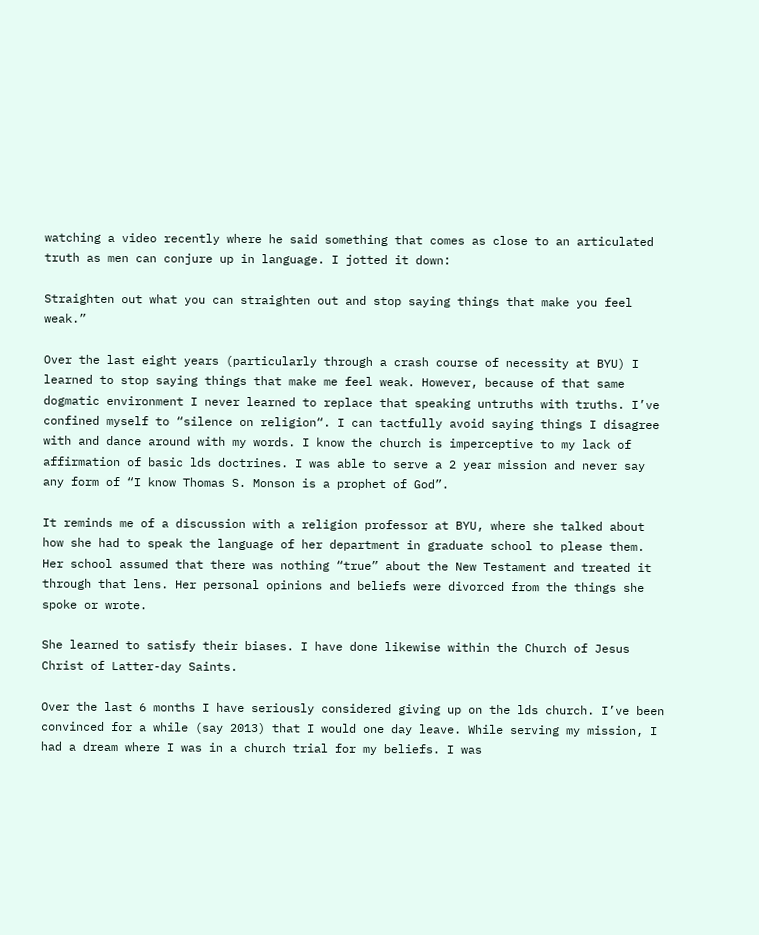watching a video recently where he said something that comes as close to an articulated truth as men can conjure up in language. I jotted it down:

Straighten out what you can straighten out and stop saying things that make you feel weak.”

Over the last eight years (particularly through a crash course of necessity at BYU) I learned to stop saying things that make me feel weak. However, because of that same dogmatic environment I never learned to replace that speaking untruths with truths. I’ve confined myself to “silence on religion“. I can tactfully avoid saying things I disagree with and dance around with my words. I know the church is imperceptive to my lack of affirmation of basic lds doctrines. I was able to serve a 2 year mission and never say any form of “I know Thomas S. Monson is a prophet of God”.

It reminds me of a discussion with a religion professor at BYU, where she talked about how she had to speak the language of her department in graduate school to please them. Her school assumed that there was nothing “true” about the New Testament and treated it through that lens. Her personal opinions and beliefs were divorced from the things she spoke or wrote.

She learned to satisfy their biases. I have done likewise within the Church of Jesus Christ of Latter-day Saints.

Over the last 6 months I have seriously considered giving up on the lds church. I’ve been convinced for a while (say 2013) that I would one day leave. While serving my mission, I had a dream where I was in a church trial for my beliefs. I was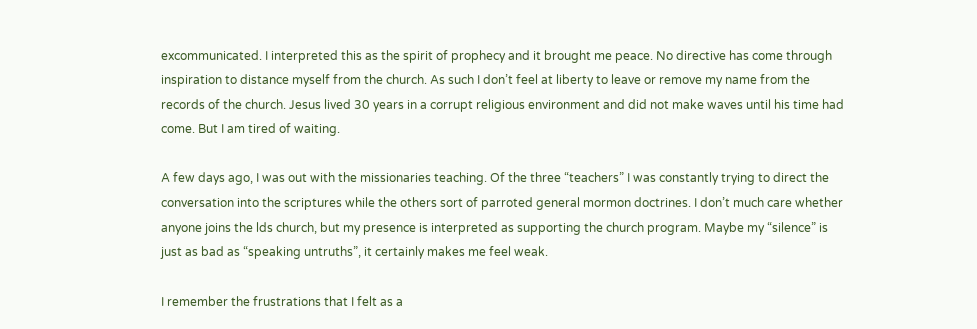excommunicated. I interpreted this as the spirit of prophecy and it brought me peace. No directive has come through inspiration to distance myself from the church. As such I don’t feel at liberty to leave or remove my name from the records of the church. Jesus lived 30 years in a corrupt religious environment and did not make waves until his time had come. But I am tired of waiting.

A few days ago, I was out with the missionaries teaching. Of the three “teachers” I was constantly trying to direct the conversation into the scriptures while the others sort of parroted general mormon doctrines. I don’t much care whether anyone joins the lds church, but my presence is interpreted as supporting the church program. Maybe my “silence” is just as bad as “speaking untruths”, it certainly makes me feel weak.

I remember the frustrations that I felt as a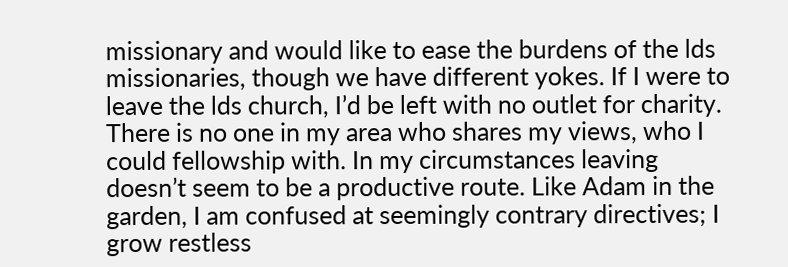missionary and would like to ease the burdens of the lds missionaries, though we have different yokes. If I were to leave the lds church, I’d be left with no outlet for charity. There is no one in my area who shares my views, who I could fellowship with. In my circumstances leaving doesn’t seem to be a productive route. Like Adam in the garden, I am confused at seemingly contrary directives; I grow restless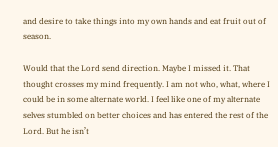and desire to take things into my own hands and eat fruit out of season.

Would that the Lord send direction. Maybe I missed it. That thought crosses my mind frequently. I am not who, what, where I could be in some alternate world. I feel like one of my alternate selves stumbled on better choices and has entered the rest of the Lord. But he isn’t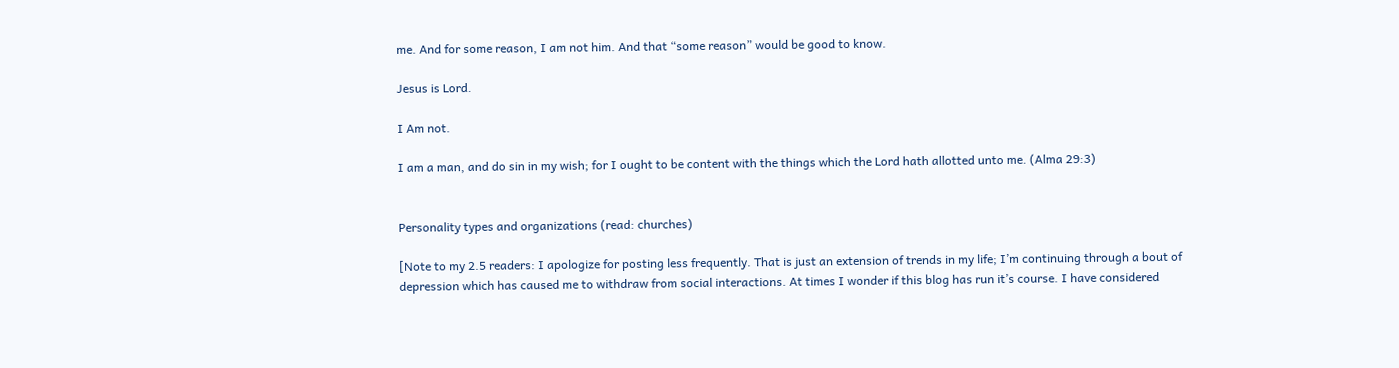me. And for some reason, I am not him. And that “some reason” would be good to know.

Jesus is Lord.

I Am not.

I am a man, and do sin in my wish; for I ought to be content with the things which the Lord hath allotted unto me. (Alma 29:3)


Personality types and organizations (read: churches)

[Note to my 2.5 readers: I apologize for posting less frequently. That is just an extension of trends in my life; I’m continuing through a bout of depression which has caused me to withdraw from social interactions. At times I wonder if this blog has run it’s course. I have considered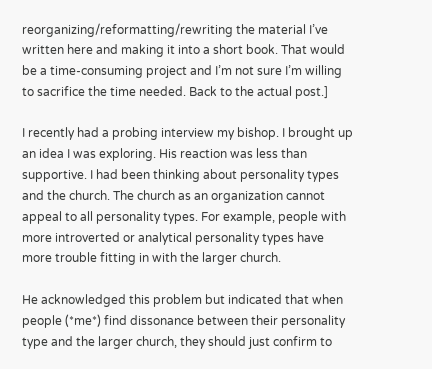reorganizing/reformatting/rewriting the material I’ve written here and making it into a short book. That would be a time-consuming project and I’m not sure I’m willing to sacrifice the time needed. Back to the actual post.]

I recently had a probing interview my bishop. I brought up an idea I was exploring. His reaction was less than supportive. I had been thinking about personality types and the church. The church as an organization cannot appeal to all personality types. For example, people with more introverted or analytical personality types have more trouble fitting in with the larger church.

He acknowledged this problem but indicated that when people (*me*) find dissonance between their personality type and the larger church, they should just confirm to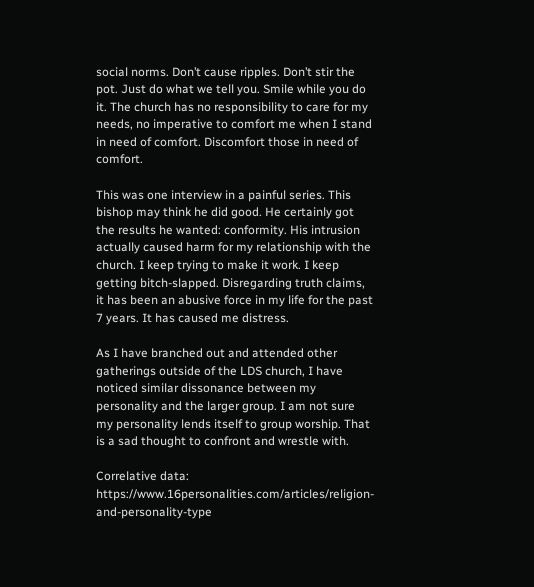social norms. Don’t cause ripples. Don’t stir the pot. Just do what we tell you. Smile while you do it. The church has no responsibility to care for my needs, no imperative to comfort me when I stand in need of comfort. Discomfort those in need of comfort.

This was one interview in a painful series. This bishop may think he did good. He certainly got the results he wanted: conformity. His intrusion actually caused harm for my relationship with the church. I keep trying to make it work. I keep getting bitch-slapped. Disregarding truth claims, it has been an abusive force in my life for the past 7 years. It has caused me distress.

As I have branched out and attended other gatherings outside of the LDS church, I have noticed similar dissonance between my personality and the larger group. I am not sure my personality lends itself to group worship. That is a sad thought to confront and wrestle with.

Correlative data: https://www.16personalities.com/articles/religion-and-personality-type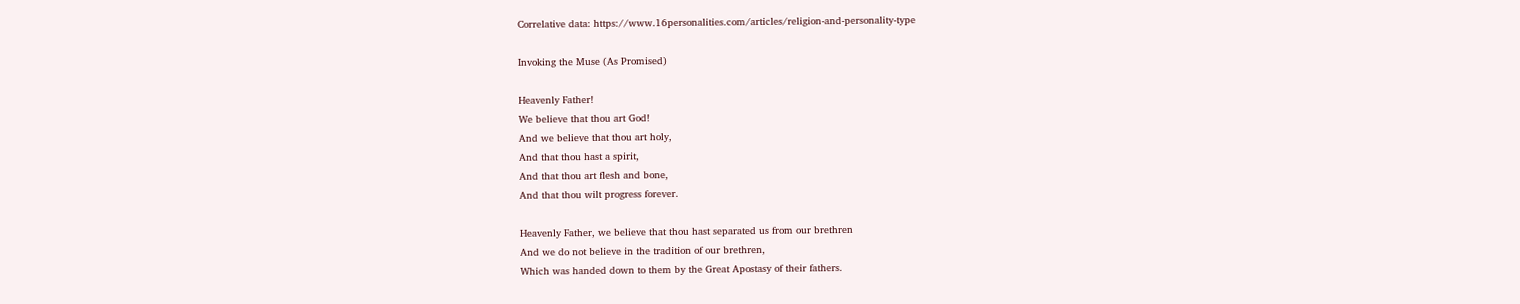Correlative data: https://www.16personalities.com/articles/religion-and-personality-type

Invoking the Muse (As Promised)

Heavenly Father!
We believe that thou art God!
And we believe that thou art holy,
And that thou hast a spirit,
And that thou art flesh and bone,
And that thou wilt progress forever.

Heavenly Father, we believe that thou hast separated us from our brethren
And we do not believe in the tradition of our brethren,
Which was handed down to them by the Great Apostasy of their fathers.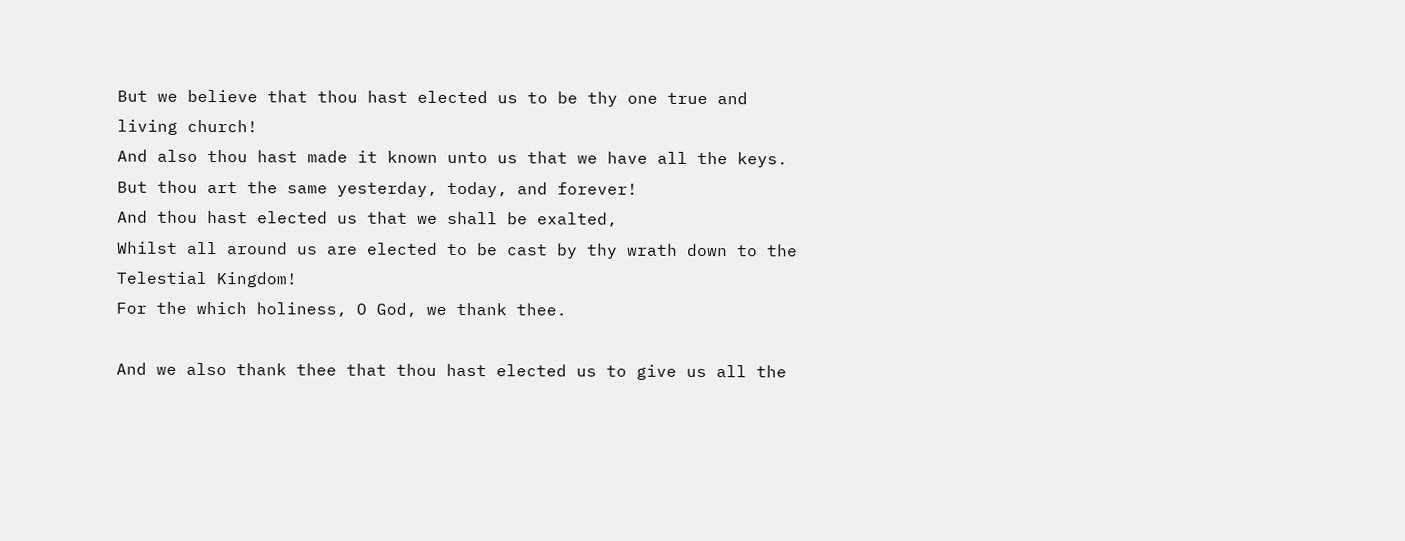But we believe that thou hast elected us to be thy one true and living church!
And also thou hast made it known unto us that we have all the keys.
But thou art the same yesterday, today, and forever!
And thou hast elected us that we shall be exalted,
Whilst all around us are elected to be cast by thy wrath down to the Telestial Kingdom!
For the which holiness, O God, we thank thee.

And we also thank thee that thou hast elected us to give us all the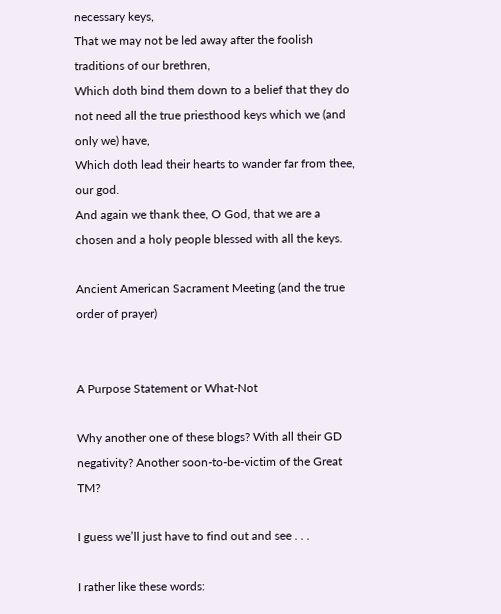necessary keys,
That we may not be led away after the foolish traditions of our brethren,
Which doth bind them down to a belief that they do not need all the true priesthood keys which we (and only we) have,
Which doth lead their hearts to wander far from thee, our god.
And again we thank thee, O God, that we are a chosen and a holy people blessed with all the keys.

Ancient American Sacrament Meeting (and the true order of prayer)


A Purpose Statement or What-Not

Why another one of these blogs? With all their GD negativity? Another soon-to-be-victim of the Great TM?

I guess we’ll just have to find out and see . . .

I rather like these words: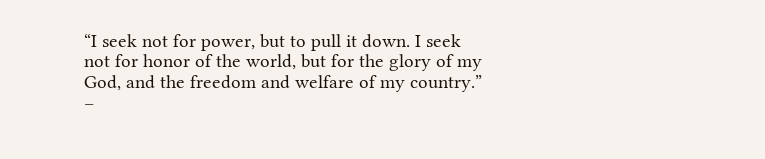“I seek not for power, but to pull it down. I seek not for honor of the world, but for the glory of my God, and the freedom and welfare of my country.” –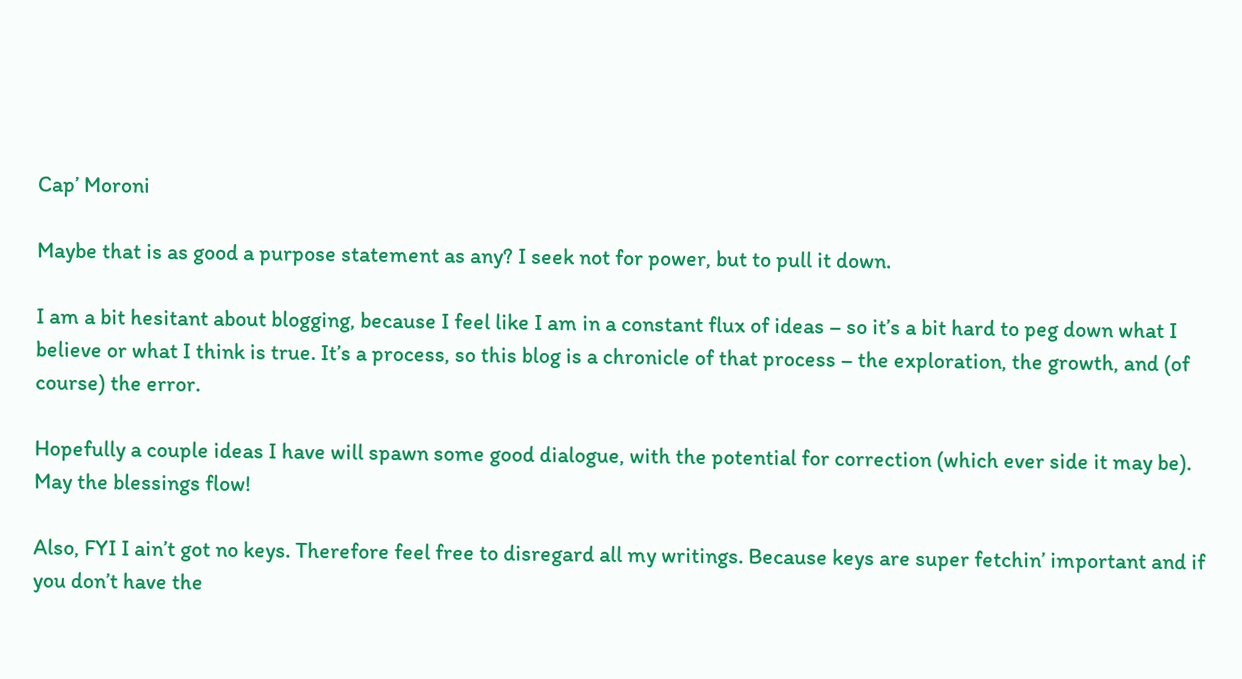Cap’ Moroni

Maybe that is as good a purpose statement as any? I seek not for power, but to pull it down.

I am a bit hesitant about blogging, because I feel like I am in a constant flux of ideas – so it’s a bit hard to peg down what I believe or what I think is true. It’s a process, so this blog is a chronicle of that process – the exploration, the growth, and (of course) the error.

Hopefully a couple ideas I have will spawn some good dialogue, with the potential for correction (which ever side it may be). May the blessings flow!

Also, FYI I ain’t got no keys. Therefore feel free to disregard all my writings. Because keys are super fetchin’ important and if you don’t have the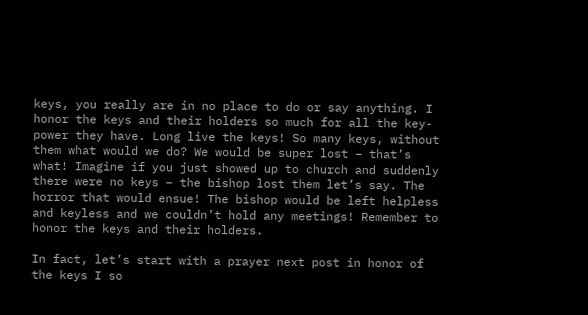keys, you really are in no place to do or say anything. I honor the keys and their holders so much for all the key-power they have. Long live the keys! So many keys, without them what would we do? We would be super lost – that’s what! Imagine if you just showed up to church and suddenly there were no keys – the bishop lost them let’s say. The horror that would ensue! The bishop would be left helpless and keyless and we couldn’t hold any meetings! Remember to honor the keys and their holders.

In fact, let’s start with a prayer next post in honor of the keys I so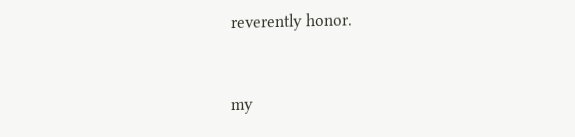reverently honor.


my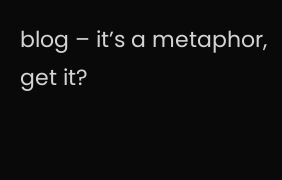blog – it’s a metaphor, get it?